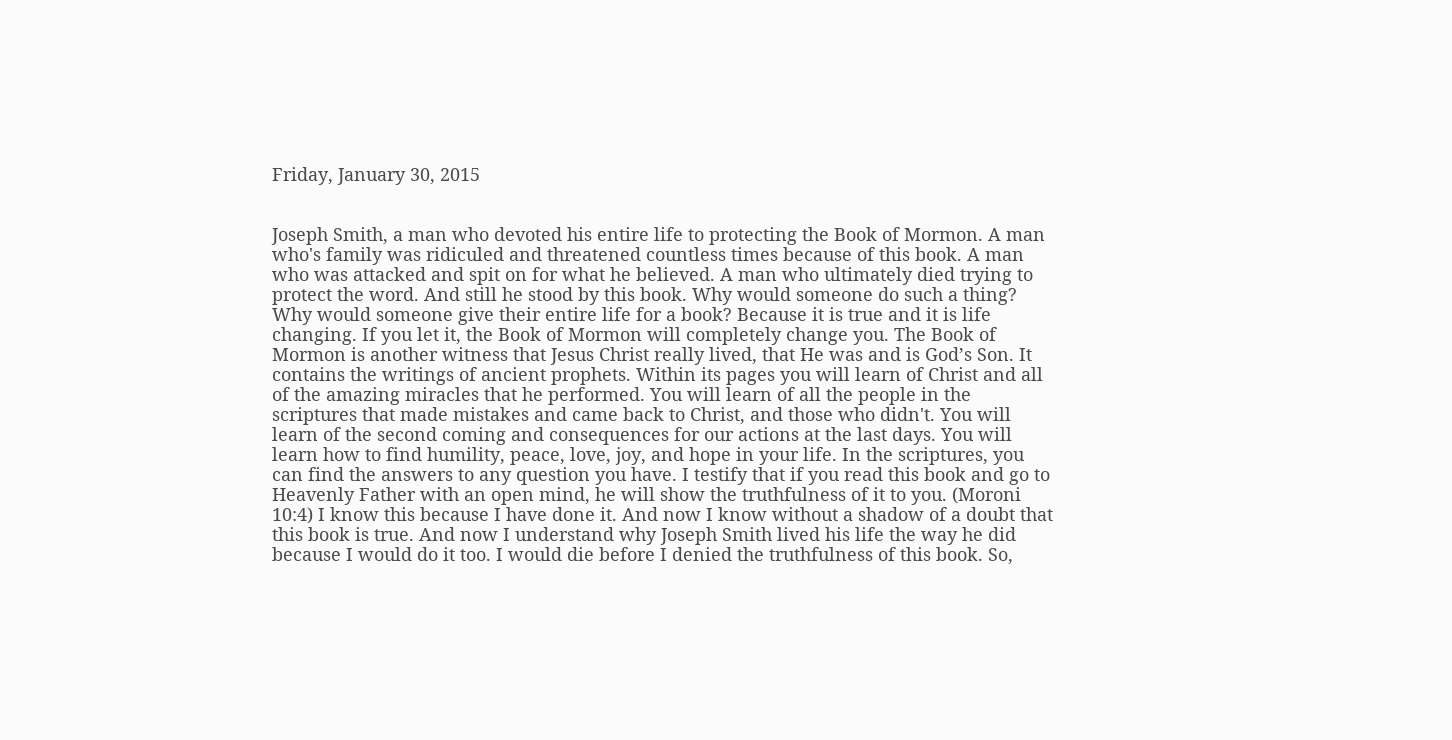Friday, January 30, 2015


Joseph Smith, a man who devoted his entire life to protecting the Book of Mormon. A man who's family was ridiculed and threatened countless times because of this book. A man who was attacked and spit on for what he believed. A man who ultimately died trying to protect the word. And still he stood by this book. Why would someone do such a thing? Why would someone give their entire life for a book? Because it is true and it is life changing. If you let it, the Book of Mormon will completely change you. The Book of Mormon is another witness that Jesus Christ really lived, that He was and is God’s Son. It contains the writings of ancient prophets. Within its pages you will learn of Christ and all of the amazing miracles that he performed. You will learn of all the people in the scriptures that made mistakes and came back to Christ, and those who didn't. You will learn of the second coming and consequences for our actions at the last days. You will learn how to find humility, peace, love, joy, and hope in your life. In the scriptures, you can find the answers to any question you have. I testify that if you read this book and go to Heavenly Father with an open mind, he will show the truthfulness of it to you. (Moroni 10:4) I know this because I have done it. And now I know without a shadow of a doubt that this book is true. And now I understand why Joseph Smith lived his life the way he did because I would do it too. I would die before I denied the truthfulness of this book. So,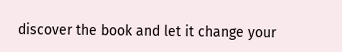discover the book and let it change your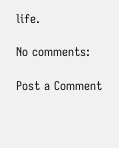life.

No comments:

Post a Comment